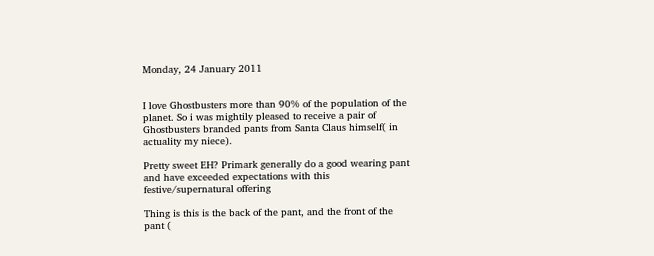Monday, 24 January 2011


I love Ghostbusters more than 90% of the population of the planet. So i was mightily pleased to receive a pair of Ghostbusters branded pants from Santa Claus himself( in actuality my niece).

Pretty sweet EH? Primark generally do a good wearing pant and have exceeded expectations with this festive/supernatural offering

Thing is this is the back of the pant, and the front of the pant (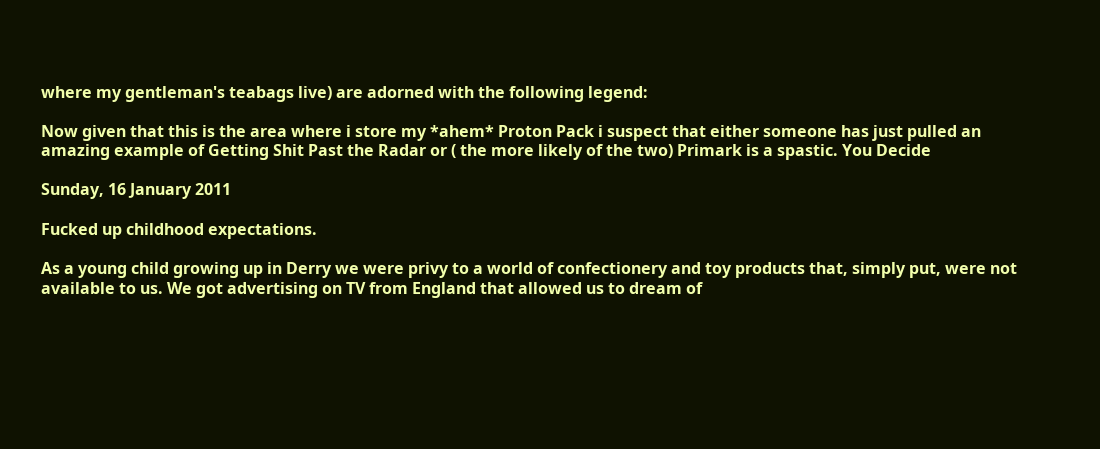where my gentleman's teabags live) are adorned with the following legend:

Now given that this is the area where i store my *ahem* Proton Pack i suspect that either someone has just pulled an amazing example of Getting Shit Past the Radar or ( the more likely of the two) Primark is a spastic. You Decide

Sunday, 16 January 2011

Fucked up childhood expectations.

As a young child growing up in Derry we were privy to a world of confectionery and toy products that, simply put, were not available to us. We got advertising on TV from England that allowed us to dream of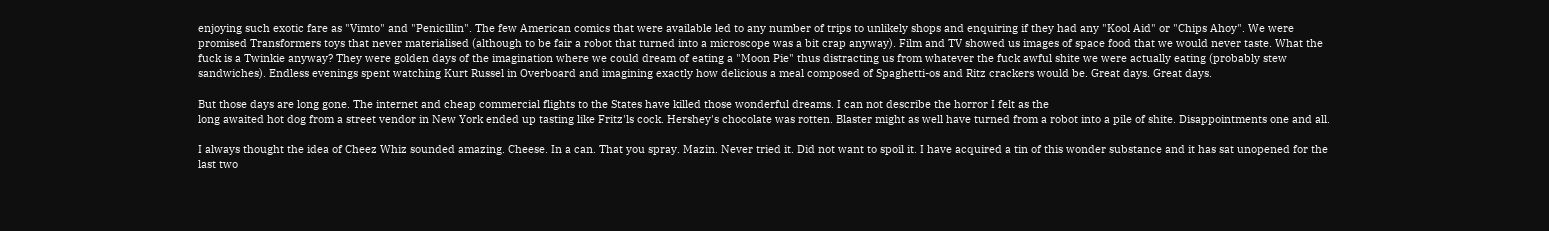enjoying such exotic fare as "Vimto" and "Penicillin". The few American comics that were available led to any number of trips to unlikely shops and enquiring if they had any "Kool Aid" or "Chips Ahoy". We were promised Transformers toys that never materialised (although to be fair a robot that turned into a microscope was a bit crap anyway). Film and TV showed us images of space food that we would never taste. What the fuck is a Twinkie anyway? They were golden days of the imagination where we could dream of eating a "Moon Pie" thus distracting us from whatever the fuck awful shite we were actually eating (probably stew sandwiches). Endless evenings spent watching Kurt Russel in Overboard and imagining exactly how delicious a meal composed of Spaghetti-os and Ritz crackers would be. Great days. Great days.

But those days are long gone. The internet and cheap commercial flights to the States have killed those wonderful dreams. I can not describe the horror I felt as the
long awaited hot dog from a street vendor in New York ended up tasting like Fritz'ls cock. Hershey's chocolate was rotten. Blaster might as well have turned from a robot into a pile of shite. Disappointments one and all.

I always thought the idea of Cheez Whiz sounded amazing. Cheese. In a can. That you spray. Mazin. Never tried it. Did not want to spoil it. I have acquired a tin of this wonder substance and it has sat unopened for the last two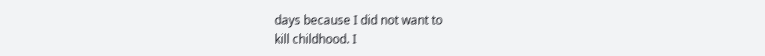days because I did not want to
kill childhood. I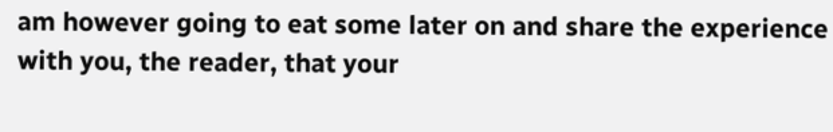am however going to eat some later on and share the experience with you, the reader, that your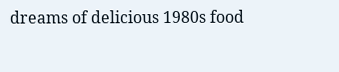dreams of delicious 1980s food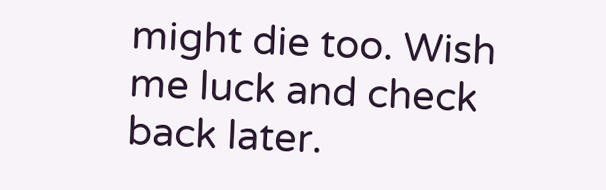might die too. Wish
me luck and check back later.